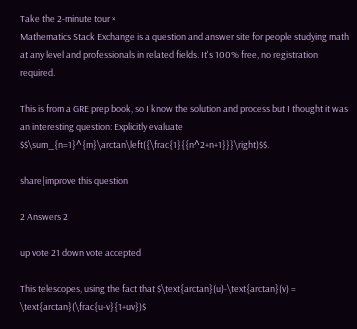Take the 2-minute tour ×
Mathematics Stack Exchange is a question and answer site for people studying math at any level and professionals in related fields. It's 100% free, no registration required.

This is from a GRE prep book, so I know the solution and process but I thought it was an interesting question: Explicitly evaluate $$\sum_{n=1}^{m}\arctan\left({\frac{1}{{n^2+n+1}}}\right)$$.

share|improve this question

2 Answers 2

up vote 21 down vote accepted

This telescopes, using the fact that $\text{arctan}(u)-\text{arctan}(v) = \text{arctan}(\frac{u-v}{1+uv})$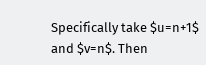Specifically take $u=n+1$ and $v=n$. Then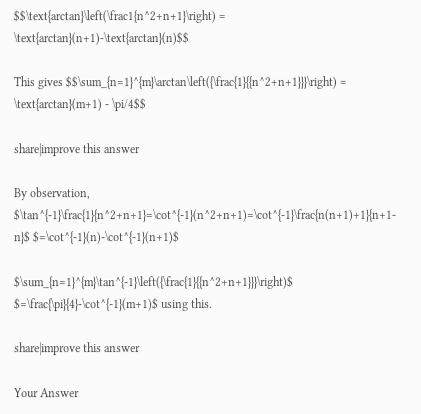$$\text{arctan}\left(\frac1{n^2+n+1}\right) = \text{arctan}(n+1)-\text{arctan}(n)$$

This gives $$\sum_{n=1}^{m}\arctan\left({\frac{1}{{n^2+n+1}}}\right) = \text{arctan}(m+1) - \pi/4$$

share|improve this answer

By observation, $\tan^{-1}\frac{1}{n^2+n+1}=\cot^{-1}(n^2+n+1)=\cot^{-1}\frac{n(n+1)+1}{n+1-n}$ $=\cot^{-1}(n)-\cot^{-1}(n+1)$

$\sum_{n=1}^{m}\tan^{-1}\left({\frac{1}{{n^2+n+1}}}\right)$ $=\frac{\pi}{4}-\cot^{-1}(m+1)$ using this.

share|improve this answer

Your Answer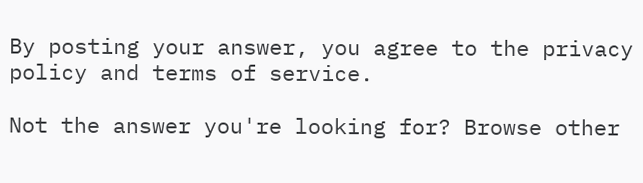By posting your answer, you agree to the privacy policy and terms of service.

Not the answer you're looking for? Browse other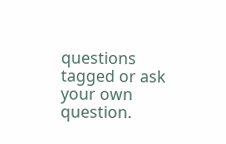questions tagged or ask your own question.